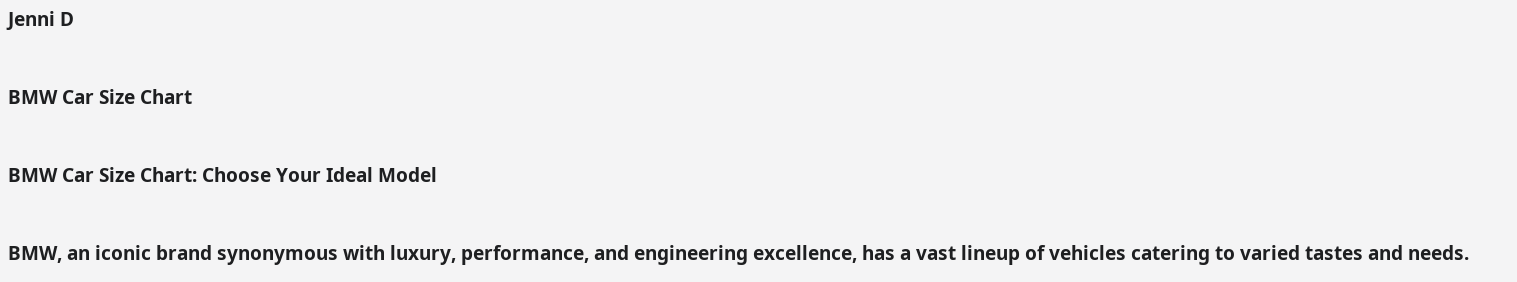Jenni D

BMW Car Size Chart

BMW Car Size Chart: Choose Your Ideal Model

BMW, an iconic brand synonymous with luxury, performance, and engineering excellence, has a vast lineup of vehicles catering to varied tastes and needs.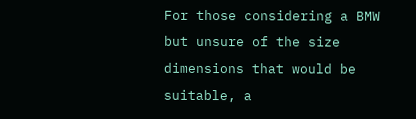For those considering a BMW but unsure of the size dimensions that would be suitable, a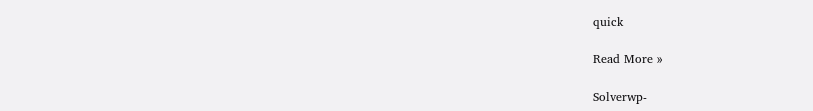quick

Read More »

Solverwp-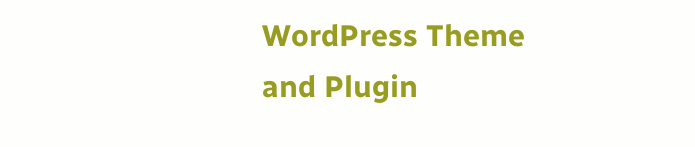WordPress Theme and Plugin